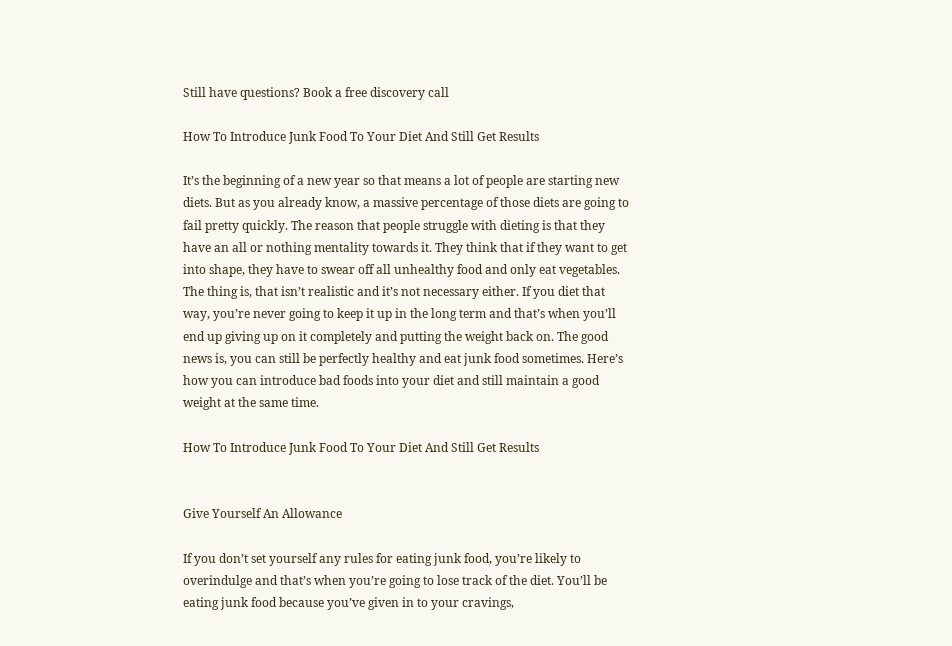Still have questions? Book a free discovery call

How To Introduce Junk Food To Your Diet And Still Get Results

It’s the beginning of a new year so that means a lot of people are starting new diets. But as you already know, a massive percentage of those diets are going to fail pretty quickly. The reason that people struggle with dieting is that they have an all or nothing mentality towards it. They think that if they want to get into shape, they have to swear off all unhealthy food and only eat vegetables. The thing is, that isn’t realistic and it’s not necessary either. If you diet that way, you’re never going to keep it up in the long term and that’s when you’ll end up giving up on it completely and putting the weight back on. The good news is, you can still be perfectly healthy and eat junk food sometimes. Here’s how you can introduce bad foods into your diet and still maintain a good weight at the same time.

How To Introduce Junk Food To Your Diet And Still Get Results


Give Yourself An Allowance

If you don’t set yourself any rules for eating junk food, you’re likely to overindulge and that’s when you’re going to lose track of the diet. You’ll be eating junk food because you’ve given in to your cravings,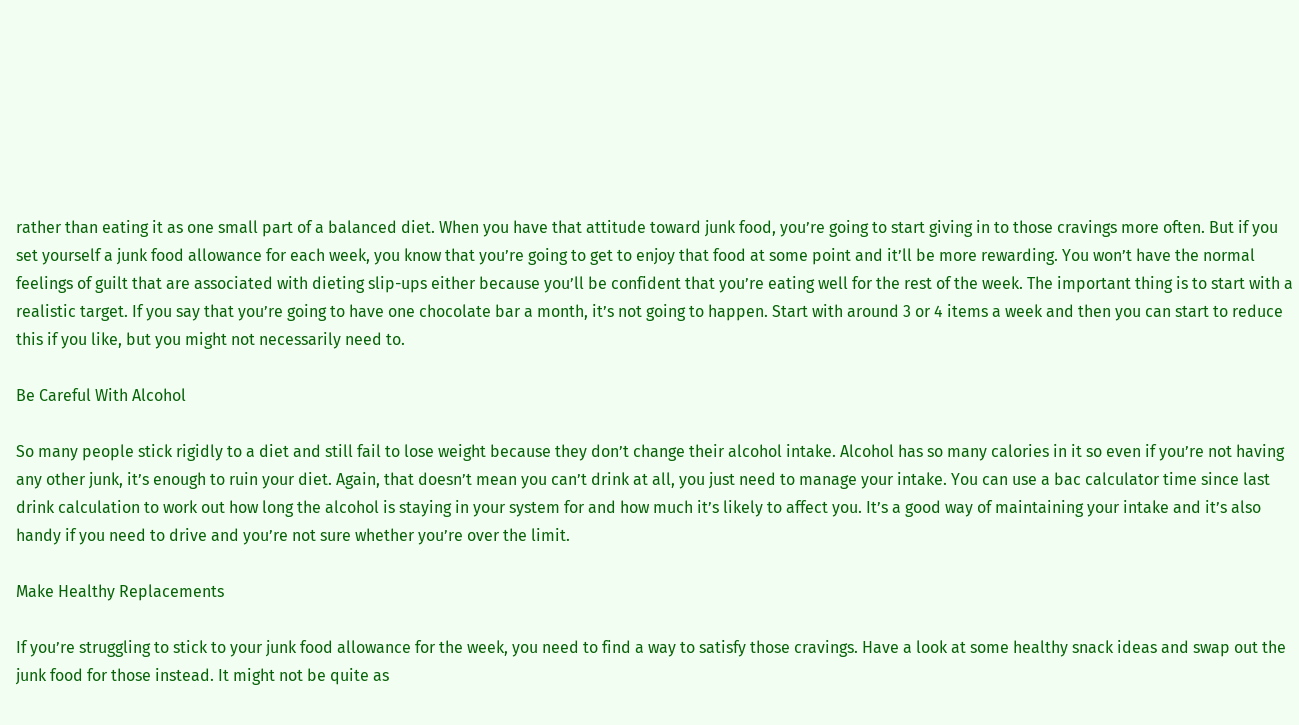rather than eating it as one small part of a balanced diet. When you have that attitude toward junk food, you’re going to start giving in to those cravings more often. But if you set yourself a junk food allowance for each week, you know that you’re going to get to enjoy that food at some point and it’ll be more rewarding. You won’t have the normal feelings of guilt that are associated with dieting slip-ups either because you’ll be confident that you’re eating well for the rest of the week. The important thing is to start with a realistic target. If you say that you’re going to have one chocolate bar a month, it’s not going to happen. Start with around 3 or 4 items a week and then you can start to reduce this if you like, but you might not necessarily need to.

Be Careful With Alcohol

So many people stick rigidly to a diet and still fail to lose weight because they don’t change their alcohol intake. Alcohol has so many calories in it so even if you’re not having any other junk, it’s enough to ruin your diet. Again, that doesn’t mean you can’t drink at all, you just need to manage your intake. You can use a bac calculator time since last drink calculation to work out how long the alcohol is staying in your system for and how much it’s likely to affect you. It’s a good way of maintaining your intake and it’s also handy if you need to drive and you’re not sure whether you’re over the limit.

Make Healthy Replacements

If you’re struggling to stick to your junk food allowance for the week, you need to find a way to satisfy those cravings. Have a look at some healthy snack ideas and swap out the junk food for those instead. It might not be quite as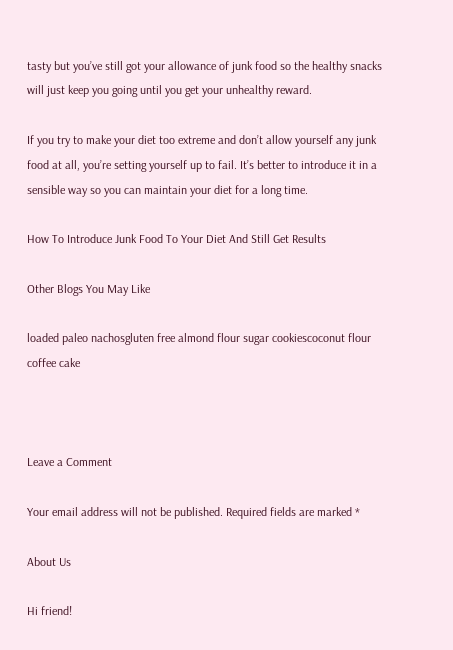tasty but you’ve still got your allowance of junk food so the healthy snacks will just keep you going until you get your unhealthy reward.

If you try to make your diet too extreme and don’t allow yourself any junk food at all, you’re setting yourself up to fail. It’s better to introduce it in a sensible way so you can maintain your diet for a long time.

How To Introduce Junk Food To Your Diet And Still Get Results

Other Blogs You May Like

loaded paleo nachosgluten free almond flour sugar cookiescoconut flour coffee cake



Leave a Comment

Your email address will not be published. Required fields are marked *

About Us

Hi friend!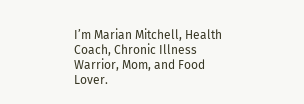I’m Marian Mitchell, Health Coach, Chronic Illness Warrior, Mom, and Food Lover.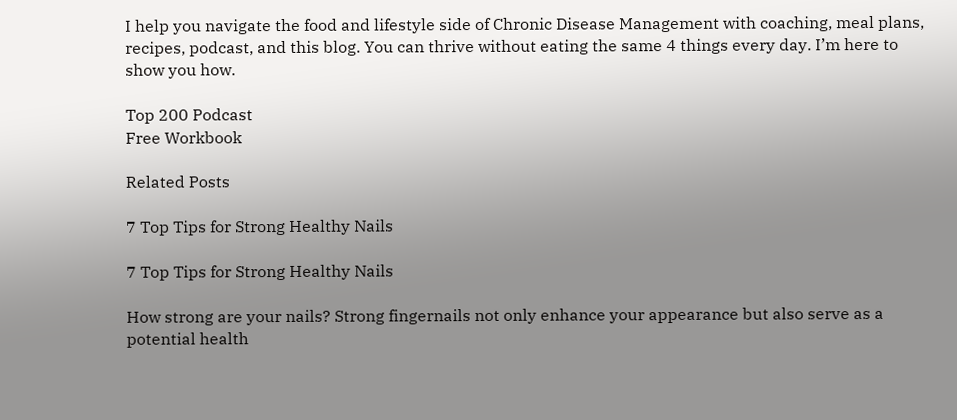I help you navigate the food and lifestyle side of Chronic Disease Management with coaching, meal plans, recipes, podcast, and this blog. You can thrive without eating the same 4 things every day. I’m here to show you how.

Top 200 Podcast
Free Workbook

Related Posts

7 Top Tips for Strong Healthy Nails

7 Top Tips for Strong Healthy Nails

How strong are your nails? Strong fingernails not only enhance your appearance but also serve as a potential health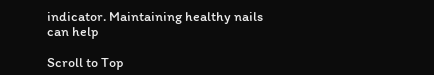indicator. Maintaining healthy nails can help

Scroll to Top